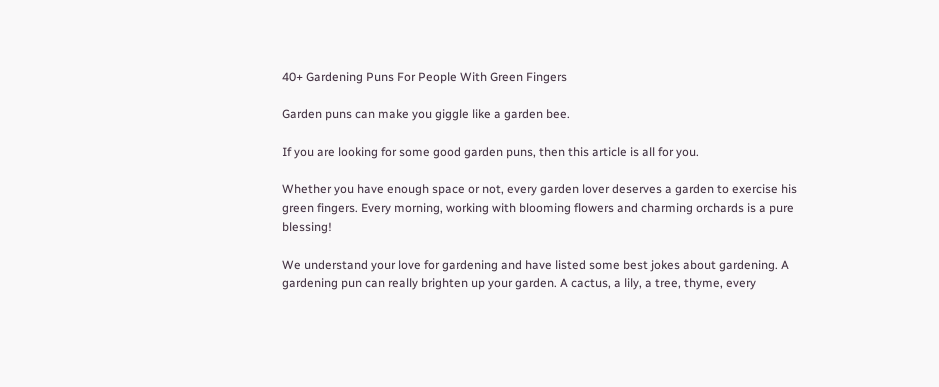40+ Gardening Puns For People With Green Fingers

Garden puns can make you giggle like a garden bee.

If you are looking for some good garden puns, then this article is all for you.

Whether you have enough space or not, every garden lover deserves a garden to exercise his green fingers. Every morning, working with blooming flowers and charming orchards is a pure blessing!

We understand your love for gardening and have listed some best jokes about gardening. A gardening pun can really brighten up your garden. A cactus, a lily, a tree, thyme, every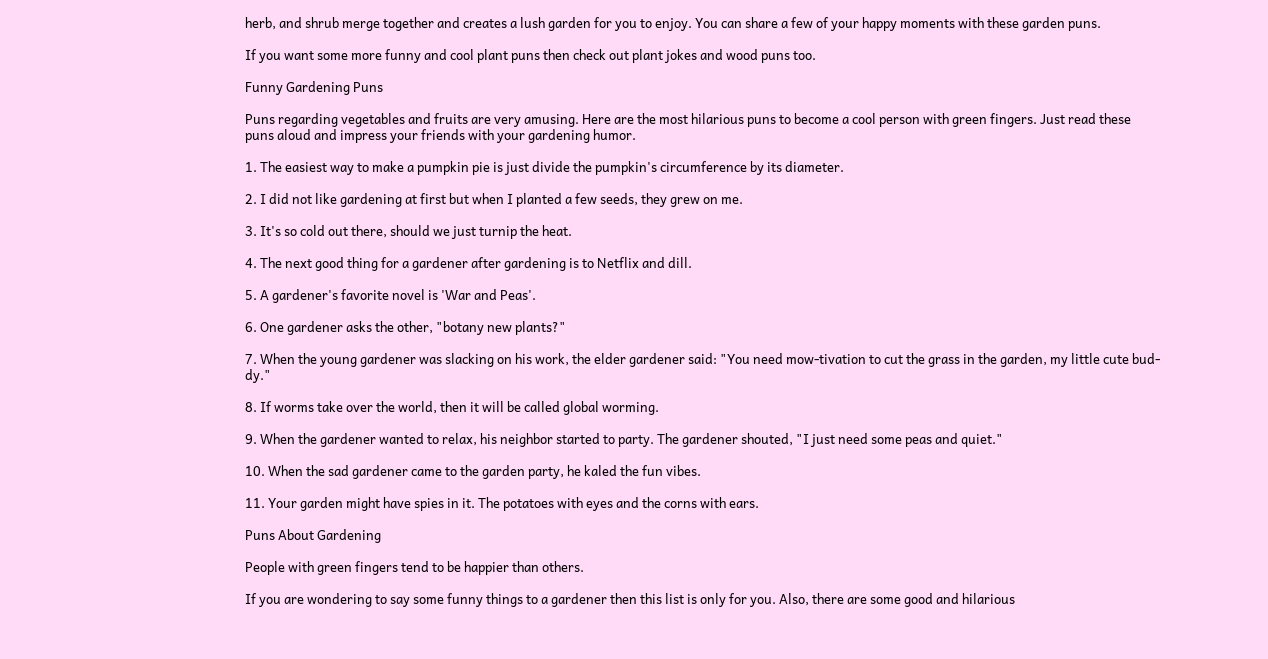herb, and shrub merge together and creates a lush garden for you to enjoy. You can share a few of your happy moments with these garden puns.

If you want some more funny and cool plant puns then check out plant jokes and wood puns too.

Funny Gardening Puns

Puns regarding vegetables and fruits are very amusing. Here are the most hilarious puns to become a cool person with green fingers. Just read these puns aloud and impress your friends with your gardening humor.

1. The easiest way to make a pumpkin pie is just divide the pumpkin's circumference by its diameter.

2. I did not like gardening at first but when I planted a few seeds, they grew on me.

3. It's so cold out there, should we just turnip the heat.

4. The next good thing for a gardener after gardening is to Netflix and dill.

5. A gardener's favorite novel is 'War and Peas'.

6. One gardener asks the other, "botany new plants?"

7. When the young gardener was slacking on his work, the elder gardener said: "You need mow-tivation to cut the grass in the garden, my little cute bud-dy."

8. If worms take over the world, then it will be called global worming.

9. When the gardener wanted to relax, his neighbor started to party. The gardener shouted, "I just need some peas and quiet."

10. When the sad gardener came to the garden party, he kaled the fun vibes.

11. Your garden might have spies in it. The potatoes with eyes and the corns with ears.

Puns About Gardening

People with green fingers tend to be happier than others.

If you are wondering to say some funny things to a gardener then this list is only for you. Also, there are some good and hilarious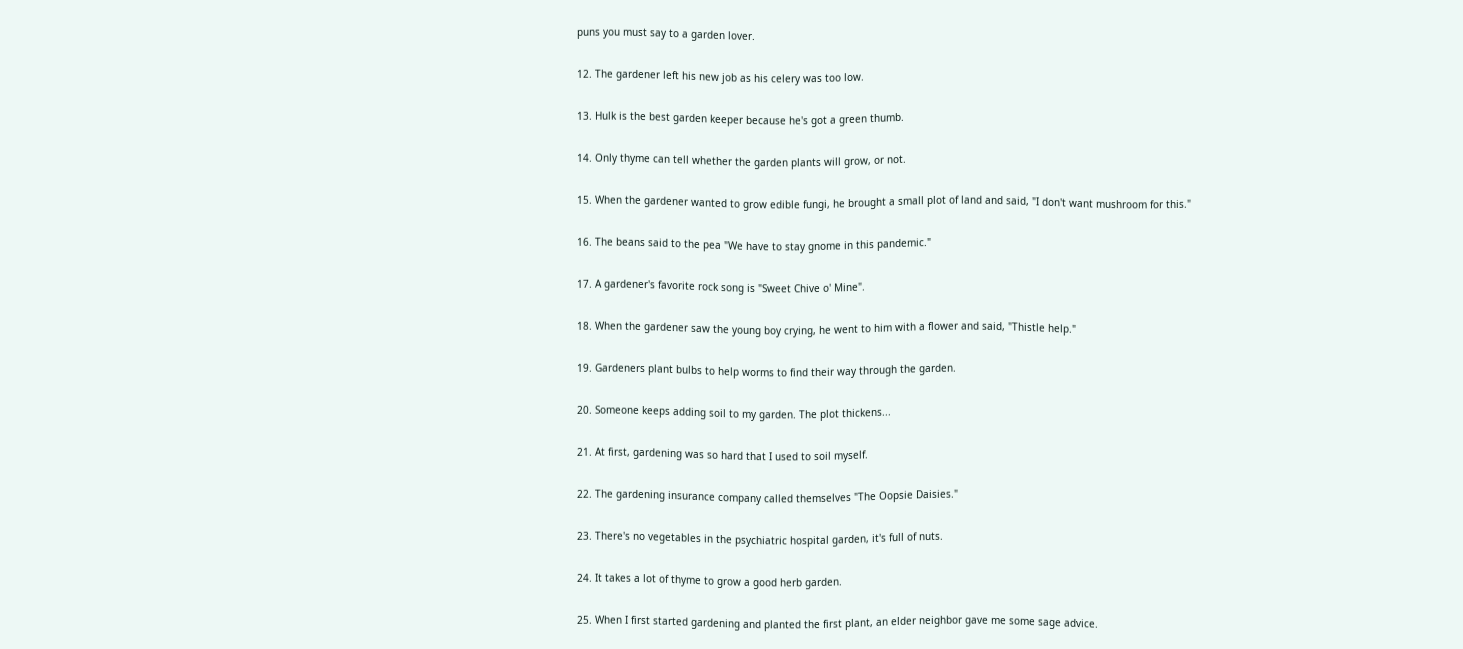puns you must say to a garden lover.

12. The gardener left his new job as his celery was too low.

13. Hulk is the best garden keeper because he's got a green thumb.

14. Only thyme can tell whether the garden plants will grow, or not.

15. When the gardener wanted to grow edible fungi, he brought a small plot of land and said, "I don't want mushroom for this."

16. The beans said to the pea "We have to stay gnome in this pandemic."

17. A gardener's favorite rock song is "Sweet Chive o' Mine".

18. When the gardener saw the young boy crying, he went to him with a flower and said, "Thistle help."

19. Gardeners plant bulbs to help worms to find their way through the garden.

20. Someone keeps adding soil to my garden. The plot thickens...

21. At first, gardening was so hard that I used to soil myself.

22. The gardening insurance company called themselves "The Oopsie Daisies."

23. There's no vegetables in the psychiatric hospital garden, it's full of nuts.

24. It takes a lot of thyme to grow a good herb garden.

25. When I first started gardening and planted the first plant, an elder neighbor gave me some sage advice.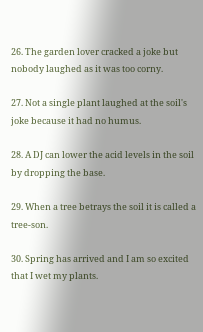26. The garden lover cracked a joke but nobody laughed as it was too corny.

27. Not a single plant laughed at the soil's joke because it had no humus.

28. A DJ can lower the acid levels in the soil by dropping the base.

29. When a tree betrays the soil it is called a tree-son.

30. Spring has arrived and I am so excited that I wet my plants.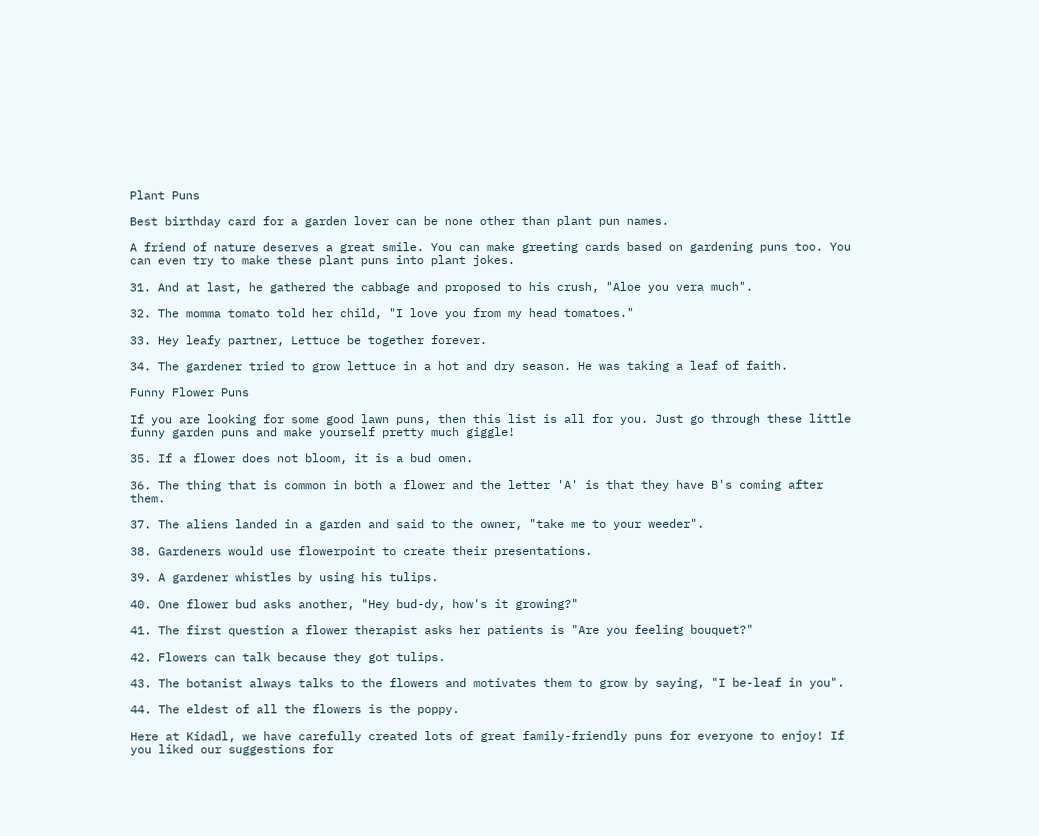Plant Puns

Best birthday card for a garden lover can be none other than plant pun names.

A friend of nature deserves a great smile. You can make greeting cards based on gardening puns too. You can even try to make these plant puns into plant jokes.

31. And at last, he gathered the cabbage and proposed to his crush, "Aloe you vera much".

32. The momma tomato told her child, "I love you from my head tomatoes."

33. Hey leafy partner, Lettuce be together forever.

34. The gardener tried to grow lettuce in a hot and dry season. He was taking a leaf of faith.

Funny Flower Puns

If you are looking for some good lawn puns, then this list is all for you. Just go through these little funny garden puns and make yourself pretty much giggle!

35. If a flower does not bloom, it is a bud omen.

36. The thing that is common in both a flower and the letter 'A' is that they have B's coming after them.

37. The aliens landed in a garden and said to the owner, "take me to your weeder".

38. Gardeners would use flowerpoint to create their presentations.

39. A gardener whistles by using his tulips.

40. One flower bud asks another, "Hey bud-dy, how's it growing?"

41. The first question a flower therapist asks her patients is "Are you feeling bouquet?"

42. Flowers can talk because they got tulips.

43. The botanist always talks to the flowers and motivates them to grow by saying, "I be-leaf in you".

44. The eldest of all the flowers is the poppy.

Here at Kidadl, we have carefully created lots of great family-friendly puns for everyone to enjoy! If you liked our suggestions for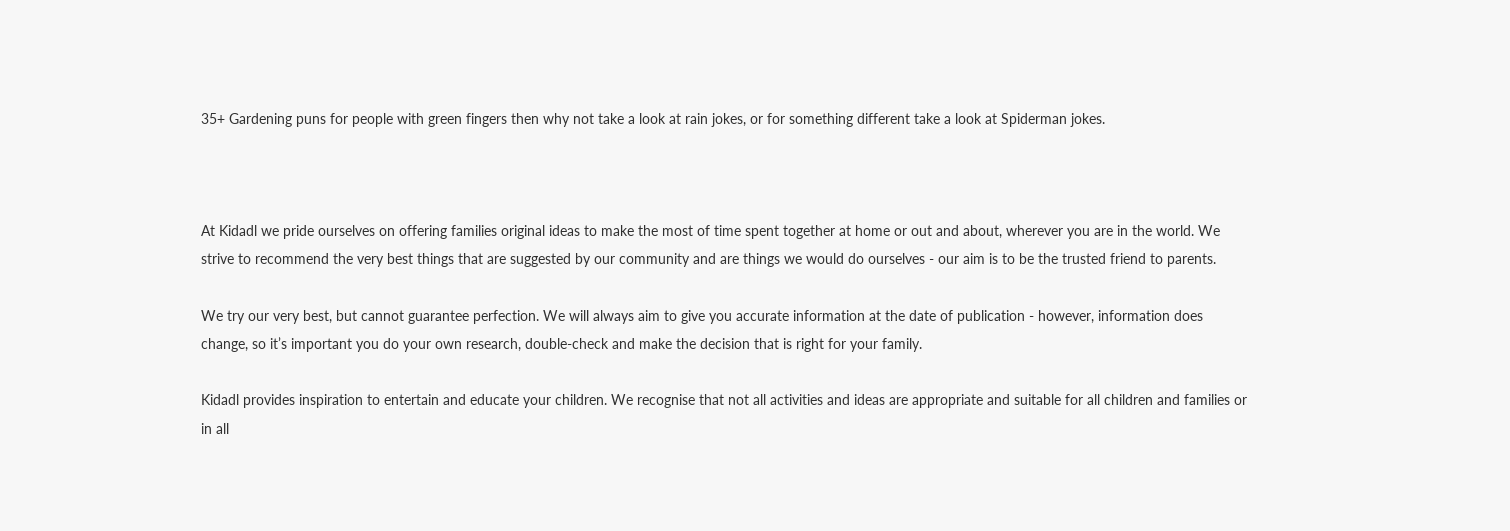35+ Gardening puns for people with green fingers then why not take a look at rain jokes, or for something different take a look at Spiderman jokes.



At Kidadl we pride ourselves on offering families original ideas to make the most of time spent together at home or out and about, wherever you are in the world. We strive to recommend the very best things that are suggested by our community and are things we would do ourselves - our aim is to be the trusted friend to parents.

We try our very best, but cannot guarantee perfection. We will always aim to give you accurate information at the date of publication - however, information does change, so it’s important you do your own research, double-check and make the decision that is right for your family.

Kidadl provides inspiration to entertain and educate your children. We recognise that not all activities and ideas are appropriate and suitable for all children and families or in all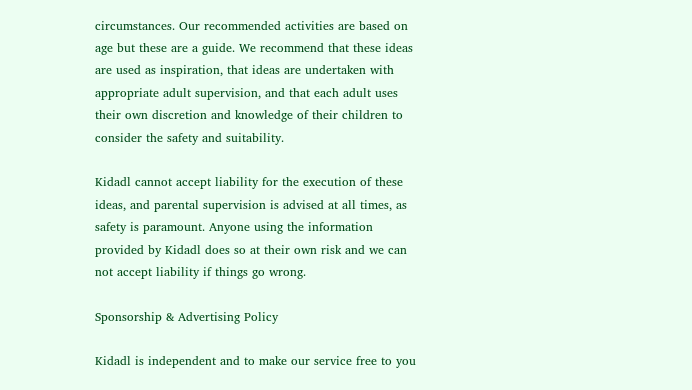circumstances. Our recommended activities are based on age but these are a guide. We recommend that these ideas are used as inspiration, that ideas are undertaken with appropriate adult supervision, and that each adult uses their own discretion and knowledge of their children to consider the safety and suitability.

Kidadl cannot accept liability for the execution of these ideas, and parental supervision is advised at all times, as safety is paramount. Anyone using the information provided by Kidadl does so at their own risk and we can not accept liability if things go wrong.

Sponsorship & Advertising Policy

Kidadl is independent and to make our service free to you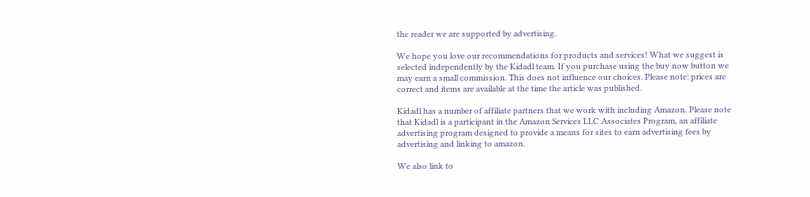the reader we are supported by advertising.

We hope you love our recommendations for products and services! What we suggest is selected independently by the Kidadl team. If you purchase using the buy now button we may earn a small commission. This does not influence our choices. Please note: prices are correct and items are available at the time the article was published.

Kidadl has a number of affiliate partners that we work with including Amazon. Please note that Kidadl is a participant in the Amazon Services LLC Associates Program, an affiliate advertising program designed to provide a means for sites to earn advertising fees by advertising and linking to amazon.

We also link to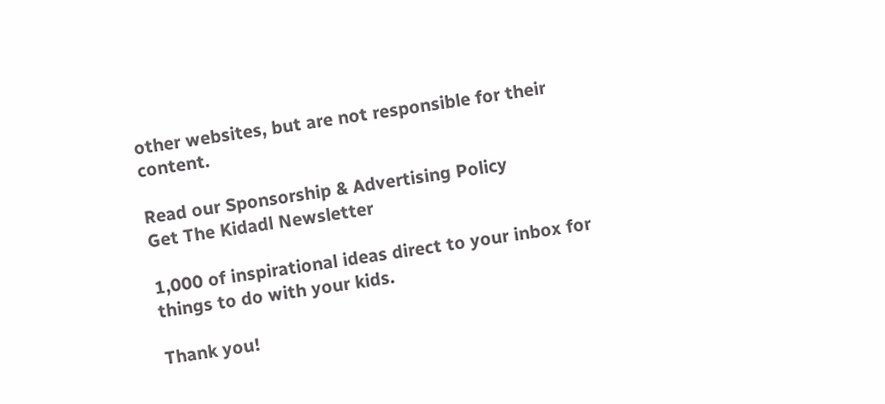other websites, but are not responsible for their content.

Read our Sponsorship & Advertising Policy
Get The Kidadl Newsletter

1,000 of inspirational ideas direct to your inbox for things to do with your kids.

Thank you!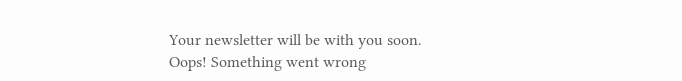Your newsletter will be with you soon.
Oops! Something went wrong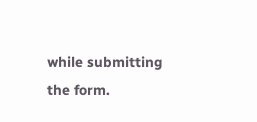while submitting the form.